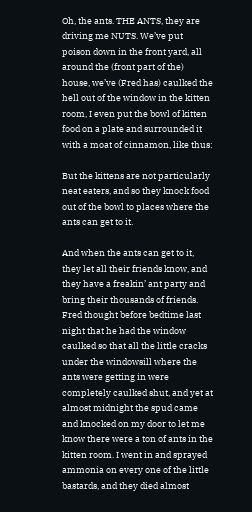Oh, the ants. THE ANTS, they are driving me NUTS. We’ve put poison down in the front yard, all around the (front part of the) house, we’ve (Fred has) caulked the hell out of the window in the kitten room, I even put the bowl of kitten food on a plate and surrounded it with a moat of cinnamon, like thus:

But the kittens are not particularly neat eaters, and so they knock food out of the bowl to places where the ants can get to it.

And when the ants can get to it, they let all their friends know, and they have a freakin’ ant party and bring their thousands of friends. Fred thought before bedtime last night that he had the window caulked so that all the little cracks under the windowsill where the ants were getting in were completely caulked shut, and yet at almost midnight the spud came and knocked on my door to let me know there were a ton of ants in the kitten room. I went in and sprayed ammonia on every one of the little bastards, and they died almost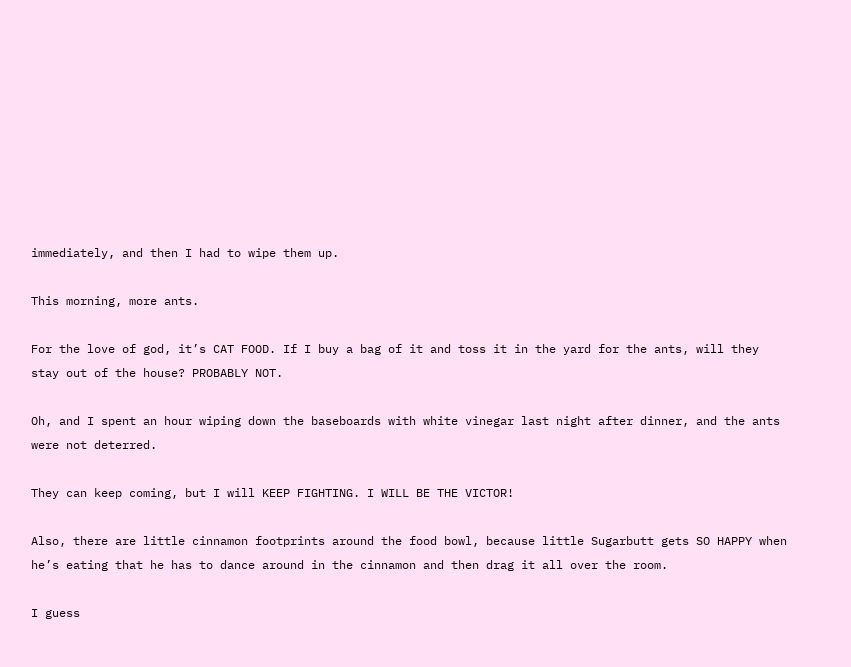immediately, and then I had to wipe them up.

This morning, more ants.

For the love of god, it’s CAT FOOD. If I buy a bag of it and toss it in the yard for the ants, will they stay out of the house? PROBABLY NOT.

Oh, and I spent an hour wiping down the baseboards with white vinegar last night after dinner, and the ants were not deterred.

They can keep coming, but I will KEEP FIGHTING. I WILL BE THE VICTOR!

Also, there are little cinnamon footprints around the food bowl, because little Sugarbutt gets SO HAPPY when he’s eating that he has to dance around in the cinnamon and then drag it all over the room.

I guess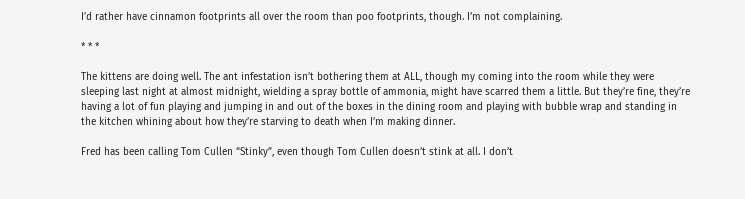I’d rather have cinnamon footprints all over the room than poo footprints, though. I’m not complaining.

* * *

The kittens are doing well. The ant infestation isn’t bothering them at ALL, though my coming into the room while they were sleeping last night at almost midnight, wielding a spray bottle of ammonia, might have scarred them a little. But they’re fine, they’re having a lot of fun playing and jumping in and out of the boxes in the dining room and playing with bubble wrap and standing in the kitchen whining about how they’re starving to death when I’m making dinner.

Fred has been calling Tom Cullen “Stinky”, even though Tom Cullen doesn’t stink at all. I don’t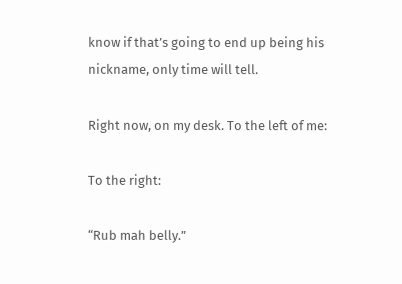know if that’s going to end up being his nickname, only time will tell.

Right now, on my desk. To the left of me:

To the right:

“Rub mah belly.”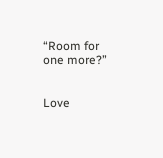“Room for one more?”


Love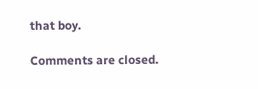that boy.

Comments are closed.